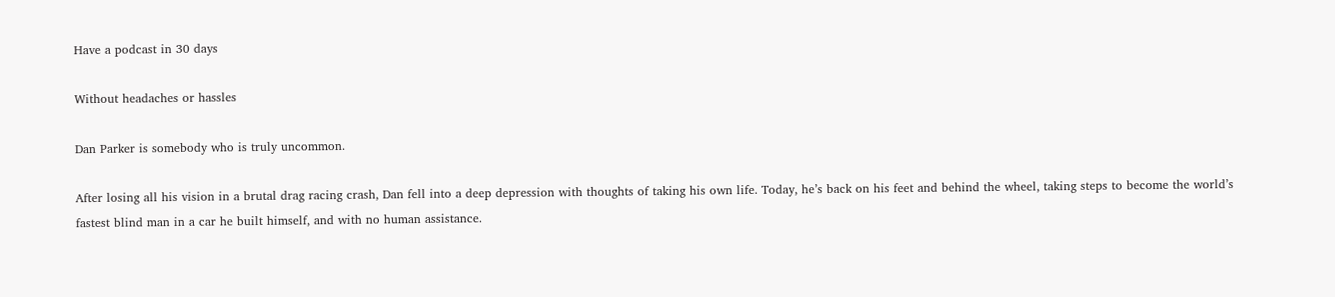Have a podcast in 30 days

Without headaches or hassles

Dan Parker is somebody who is truly uncommon.

After losing all his vision in a brutal drag racing crash, Dan fell into a deep depression with thoughts of taking his own life. Today, he’s back on his feet and behind the wheel, taking steps to become the world’s fastest blind man in a car he built himself, and with no human assistance.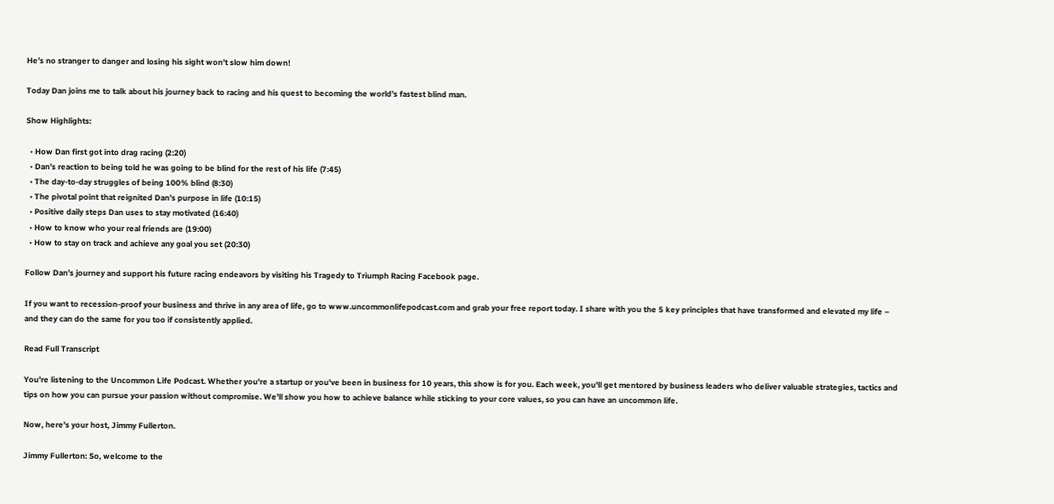He’s no stranger to danger and losing his sight won’t slow him down!

Today Dan joins me to talk about his journey back to racing and his quest to becoming the world’s fastest blind man.

Show Highlights:

  • How Dan first got into drag racing (2:20)
  • Dan’s reaction to being told he was going to be blind for the rest of his life (7:45)
  • The day-to-day struggles of being 100% blind (8:30)
  • The pivotal point that reignited Dan’s purpose in life (10:15)
  • Positive daily steps Dan uses to stay motivated (16:40)
  • How to know who your real friends are (19:00)
  • How to stay on track and achieve any goal you set (20:30)

Follow Dan’s journey and support his future racing endeavors by visiting his Tragedy to Triumph Racing Facebook page.

If you want to recession-proof your business and thrive in any area of life, go to www.uncommonlifepodcast.com and grab your free report today. I share with you the 5 key principles that have transformed and elevated my life – and they can do the same for you too if consistently applied.

Read Full Transcript

You're listening to the Uncommon Life Podcast. Whether you're a startup or you've been in business for 10 years, this show is for you. Each week, you'll get mentored by business leaders who deliver valuable strategies, tactics and tips on how you can pursue your passion without compromise. We’ll show you how to achieve balance while sticking to your core values, so you can have an uncommon life.

Now, here's your host, Jimmy Fullerton.

Jimmy Fullerton: So, welcome to the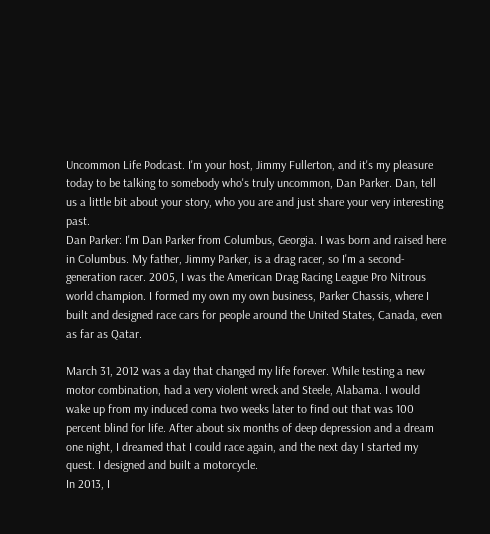Uncommon Life Podcast. I'm your host, Jimmy Fullerton, and it's my pleasure today to be talking to somebody who's truly uncommon, Dan Parker. Dan, tell us a little bit about your story, who you are and just share your very interesting past.
Dan Parker: I'm Dan Parker from Columbus, Georgia. I was born and raised here in Columbus. My father, Jimmy Parker, is a drag racer, so I'm a second-generation racer. 2005, I was the American Drag Racing League Pro Nitrous world champion. I formed my own my own business, Parker Chassis, where I built and designed race cars for people around the United States, Canada, even as far as Qatar.

March 31, 2012 was a day that changed my life forever. While testing a new motor combination, had a very violent wreck and Steele, Alabama. I would wake up from my induced coma two weeks later to find out that was 100 percent blind for life. After about six months of deep depression and a dream one night, I dreamed that I could race again, and the next day I started my quest. I designed and built a motorcycle.
In 2013, I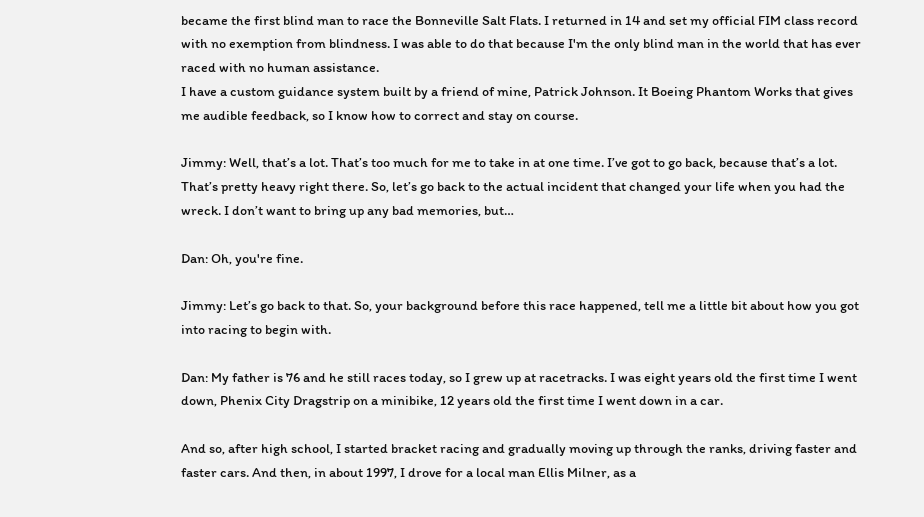became the first blind man to race the Bonneville Salt Flats. I returned in 14 and set my official FIM class record with no exemption from blindness. I was able to do that because I'm the only blind man in the world that has ever raced with no human assistance.
I have a custom guidance system built by a friend of mine, Patrick Johnson. It Boeing Phantom Works that gives me audible feedback, so I know how to correct and stay on course.

Jimmy: Well, that’s a lot. That’s too much for me to take in at one time. I’ve got to go back, because that’s a lot. That’s pretty heavy right there. So, let’s go back to the actual incident that changed your life when you had the wreck. I don’t want to bring up any bad memories, but…

Dan: Oh, you're fine.

Jimmy: Let’s go back to that. So, your background before this race happened, tell me a little bit about how you got into racing to begin with.

Dan: My father is 76 and he still races today, so I grew up at racetracks. I was eight years old the first time I went down, Phenix City Dragstrip on a minibike, 12 years old the first time I went down in a car.

And so, after high school, I started bracket racing and gradually moving up through the ranks, driving faster and faster cars. And then, in about 1997, I drove for a local man Ellis Milner, as a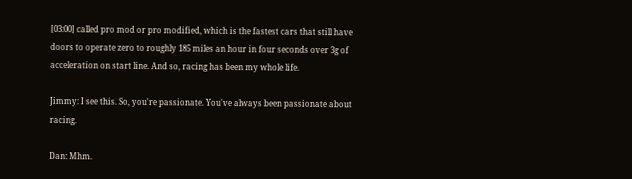[03:00] called pro mod or pro modified, which is the fastest cars that still have doors to operate zero to roughly 185 miles an hour in four seconds over 3g of acceleration on start line. And so, racing has been my whole life.

Jimmy: I see this. So, you're passionate. You've always been passionate about racing.

Dan: Mhm.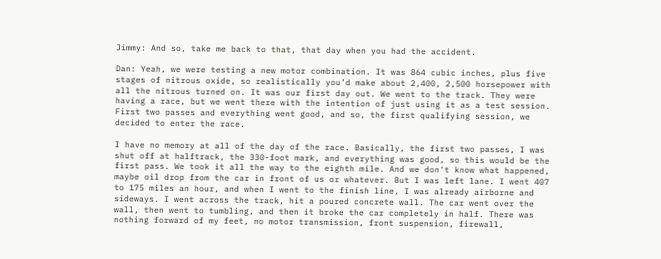Jimmy: And so, take me back to that, that day when you had the accident.

Dan: Yeah, we were testing a new motor combination. It was 864 cubic inches, plus five stages of nitrous oxide, so realistically you’d make about 2,400, 2,500 horsepower with all the nitrous turned on. It was our first day out. We went to the track. They were having a race, but we went there with the intention of just using it as a test session. First two passes and everything went good, and so, the first qualifying session, we decided to enter the race.

I have no memory at all of the day of the race. Basically, the first two passes, I was shut off at halftrack, the 330-foot mark, and everything was good, so this would be the first pass. We took it all the way to the eighth mile. And we don't know what happened, maybe oil drop from the car in front of us or whatever. But I was left lane. I went 407 to 175 miles an hour, and when I went to the finish line, I was already airborne and sideways. I went across the track, hit a poured concrete wall. The car went over the wall, then went to tumbling, and then it broke the car completely in half. There was nothing forward of my feet, no motor transmission, front suspension, firewall,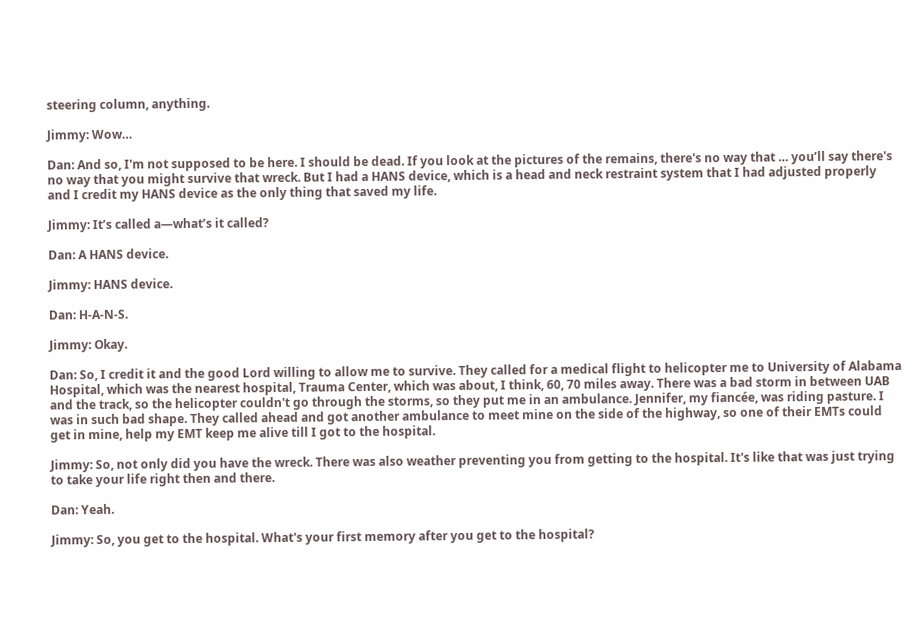steering column, anything.

Jimmy: Wow…

Dan: And so, I'm not supposed to be here. I should be dead. If you look at the pictures of the remains, there's no way that … you’ll say there's no way that you might survive that wreck. But I had a HANS device, which is a head and neck restraint system that I had adjusted properly and I credit my HANS device as the only thing that saved my life.

Jimmy: It’s called a—what’s it called?

Dan: A HANS device.

Jimmy: HANS device.

Dan: H-A-N-S.

Jimmy: Okay.

Dan: So, I credit it and the good Lord willing to allow me to survive. They called for a medical flight to helicopter me to University of Alabama Hospital, which was the nearest hospital, Trauma Center, which was about, I think, 60, 70 miles away. There was a bad storm in between UAB and the track, so the helicopter couldn't go through the storms, so they put me in an ambulance. Jennifer, my fiancée, was riding pasture. I was in such bad shape. They called ahead and got another ambulance to meet mine on the side of the highway, so one of their EMTs could get in mine, help my EMT keep me alive till I got to the hospital.

Jimmy: So, not only did you have the wreck. There was also weather preventing you from getting to the hospital. It's like that was just trying to take your life right then and there.

Dan: Yeah.

Jimmy: So, you get to the hospital. What's your first memory after you get to the hospital?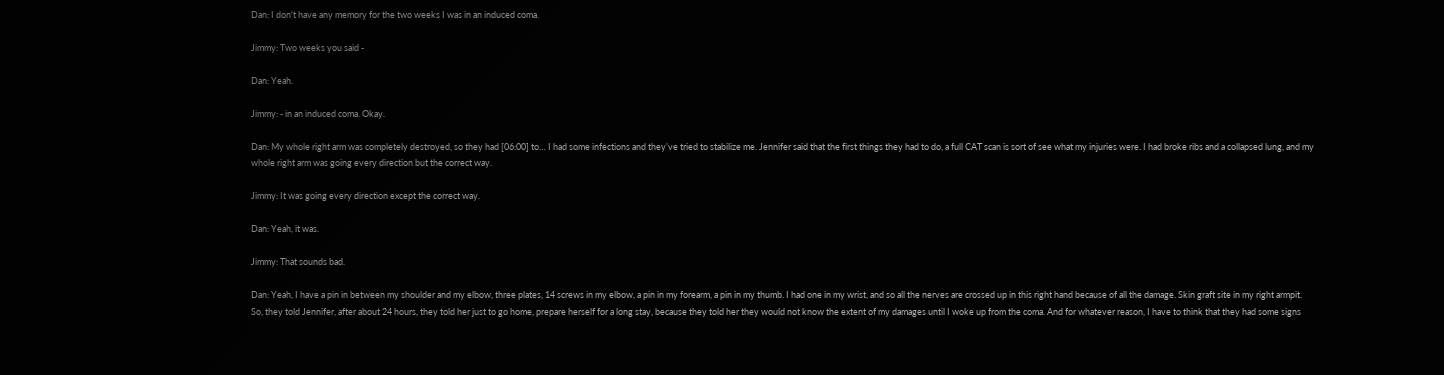Dan: I don't have any memory for the two weeks I was in an induced coma.

Jimmy: Two weeks you said -

Dan: Yeah.

Jimmy: - in an induced coma. Okay.

Dan: My whole right arm was completely destroyed, so they had [06:00] to… I had some infections and they’ve tried to stabilize me. Jennifer said that the first things they had to do, a full CAT scan is sort of see what my injuries were. I had broke ribs and a collapsed lung, and my whole right arm was going every direction but the correct way.

Jimmy: It was going every direction except the correct way.

Dan: Yeah, it was.

Jimmy: That sounds bad.

Dan: Yeah, I have a pin in between my shoulder and my elbow, three plates, 14 screws in my elbow, a pin in my forearm, a pin in my thumb. I had one in my wrist, and so all the nerves are crossed up in this right hand because of all the damage. Skin graft site in my right armpit.
So, they told Jennifer, after about 24 hours, they told her just to go home, prepare herself for a long stay, because they told her they would not know the extent of my damages until I woke up from the coma. And for whatever reason, I have to think that they had some signs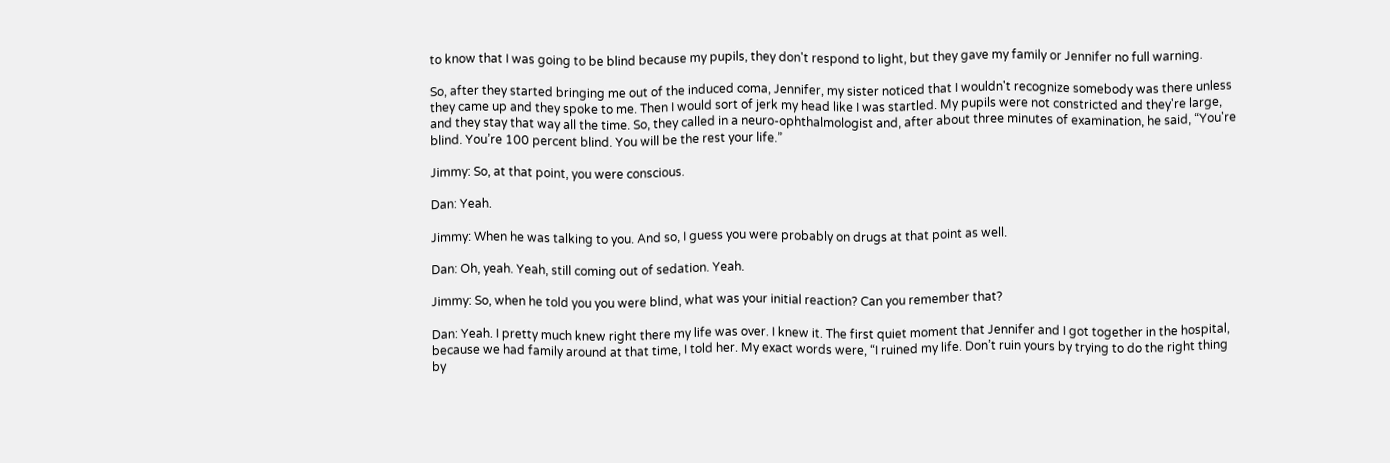to know that I was going to be blind because my pupils, they don't respond to light, but they gave my family or Jennifer no full warning.

So, after they started bringing me out of the induced coma, Jennifer, my sister noticed that I wouldn't recognize somebody was there unless they came up and they spoke to me. Then I would sort of jerk my head like I was startled. My pupils were not constricted and they're large, and they stay that way all the time. So, they called in a neuro-ophthalmologist and, after about three minutes of examination, he said, “You're blind. You’re 100 percent blind. You will be the rest your life.”

Jimmy: So, at that point, you were conscious.

Dan: Yeah.

Jimmy: When he was talking to you. And so, I guess you were probably on drugs at that point as well.

Dan: Oh, yeah. Yeah, still coming out of sedation. Yeah.

Jimmy: So, when he told you you were blind, what was your initial reaction? Can you remember that?

Dan: Yeah. I pretty much knew right there my life was over. I knew it. The first quiet moment that Jennifer and I got together in the hospital, because we had family around at that time, I told her. My exact words were, “I ruined my life. Don’t ruin yours by trying to do the right thing by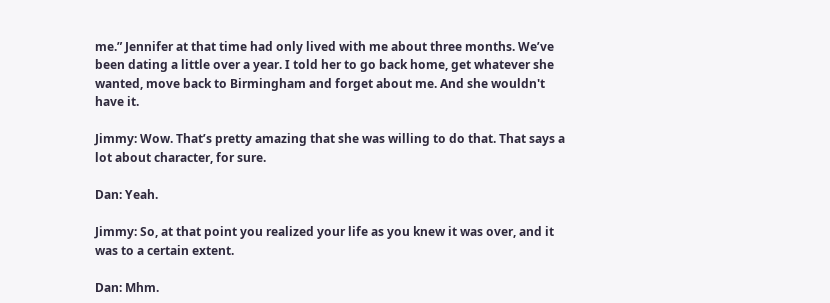me.” Jennifer at that time had only lived with me about three months. We’ve been dating a little over a year. I told her to go back home, get whatever she wanted, move back to Birmingham and forget about me. And she wouldn't have it.

Jimmy: Wow. That’s pretty amazing that she was willing to do that. That says a lot about character, for sure.

Dan: Yeah.

Jimmy: So, at that point you realized your life as you knew it was over, and it was to a certain extent.

Dan: Mhm.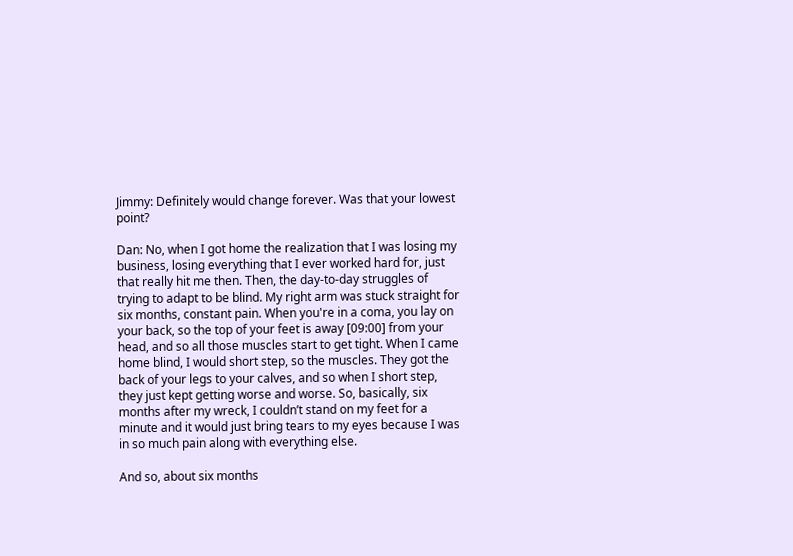Jimmy: Definitely would change forever. Was that your lowest point?

Dan: No, when I got home the realization that I was losing my business, losing everything that I ever worked hard for, just that really hit me then. Then, the day-to-day struggles of trying to adapt to be blind. My right arm was stuck straight for six months, constant pain. When you're in a coma, you lay on your back, so the top of your feet is away [09:00] from your head, and so all those muscles start to get tight. When I came home blind, I would short step, so the muscles. They got the back of your legs to your calves, and so when I short step, they just kept getting worse and worse. So, basically, six months after my wreck, I couldn’t stand on my feet for a minute and it would just bring tears to my eyes because I was in so much pain along with everything else.

And so, about six months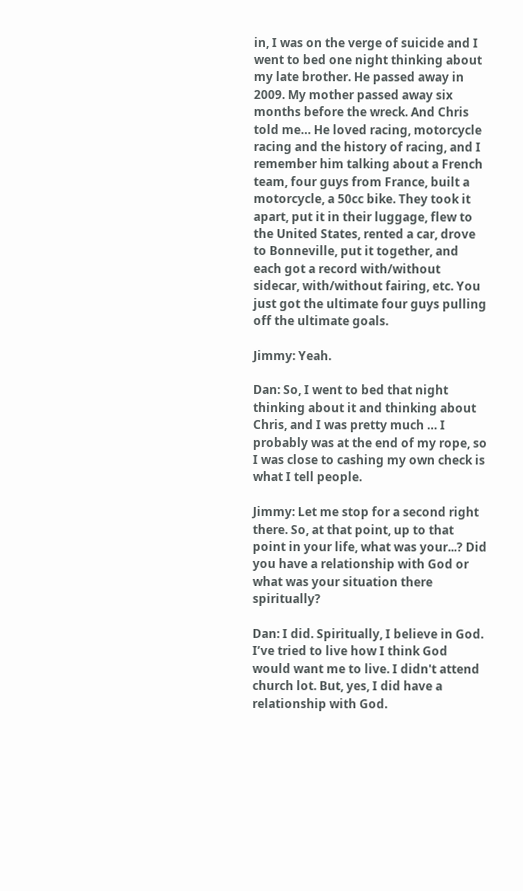in, I was on the verge of suicide and I went to bed one night thinking about my late brother. He passed away in 2009. My mother passed away six months before the wreck. And Chris told me… He loved racing, motorcycle racing and the history of racing, and I remember him talking about a French team, four guys from France, built a motorcycle, a 50cc bike. They took it apart, put it in their luggage, flew to the United States, rented a car, drove to Bonneville, put it together, and each got a record with/without sidecar, with/without fairing, etc. You just got the ultimate four guys pulling off the ultimate goals.

Jimmy: Yeah.

Dan: So, I went to bed that night thinking about it and thinking about Chris, and I was pretty much … I probably was at the end of my rope, so I was close to cashing my own check is what I tell people.

Jimmy: Let me stop for a second right there. So, at that point, up to that point in your life, what was your...? Did you have a relationship with God or what was your situation there spiritually?

Dan: I did. Spiritually, I believe in God. I’ve tried to live how I think God would want me to live. I didn't attend church lot. But, yes, I did have a relationship with God.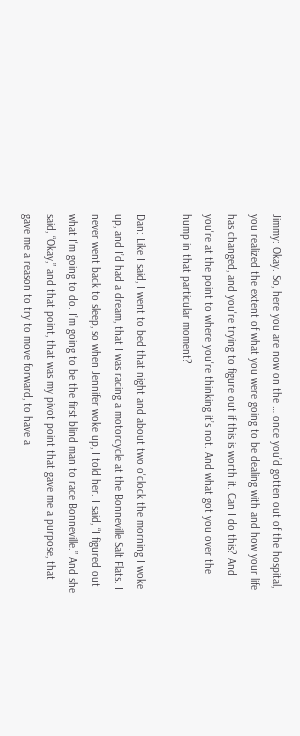Jimmy: Okay. So, here you are now on the … once you’d gotten out of the hospital, you realized the extent of what you were going to be dealing with and how your life has changed, and you're trying to figure out if this is worth it. Can I do this? And you're at the point to where you're thinking it’s not. And what got you over the hump in that particular moment?

Dan: Like I said, I went to bed that night and about two o'clock the morning I woke up, and I’d had a dream, that I was racing a motorcycle at the Bonneville Salt Flats. I never went back to sleep, so when Jennifer woke up, I told her. I said, “I figured out what I'm going to do. I’m going to be the first blind man to race Bonneville.” And she said, “Okay,” and that point, that was my pivot point that gave me a purpose, that gave me a reason to try to move forward, to have a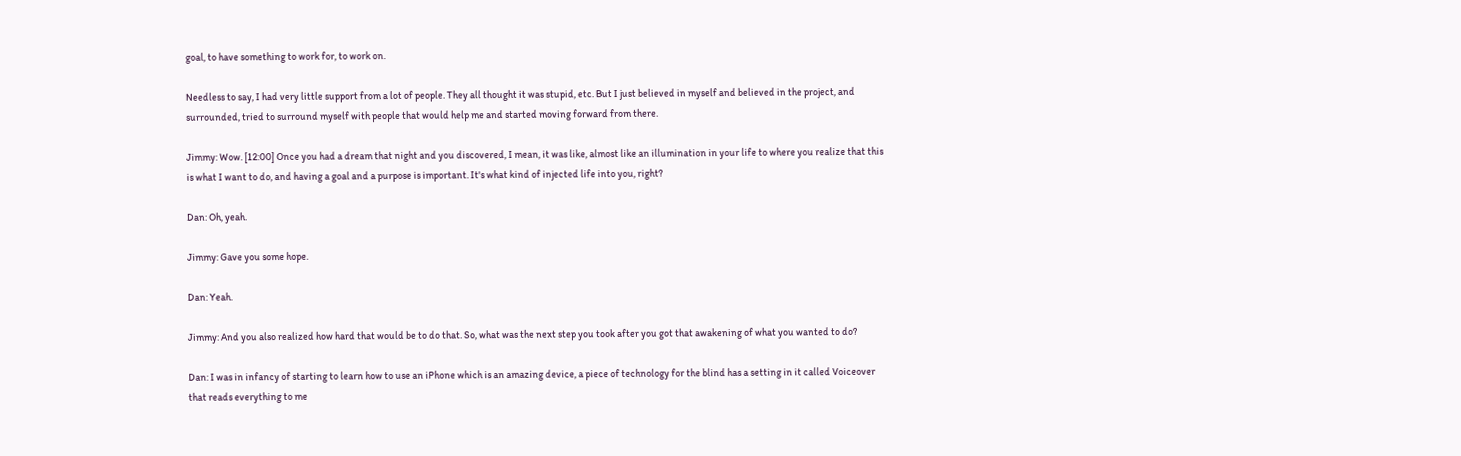goal, to have something to work for, to work on.

Needless to say, I had very little support from a lot of people. They all thought it was stupid, etc. But I just believed in myself and believed in the project, and surrounded, tried to surround myself with people that would help me and started moving forward from there.

Jimmy: Wow. [12:00] Once you had a dream that night and you discovered, I mean, it was like, almost like an illumination in your life to where you realize that this is what I want to do, and having a goal and a purpose is important. It's what kind of injected life into you, right?

Dan: Oh, yeah.

Jimmy: Gave you some hope.

Dan: Yeah.

Jimmy: And you also realized how hard that would be to do that. So, what was the next step you took after you got that awakening of what you wanted to do?

Dan: I was in infancy of starting to learn how to use an iPhone which is an amazing device, a piece of technology for the blind has a setting in it called Voiceover that reads everything to me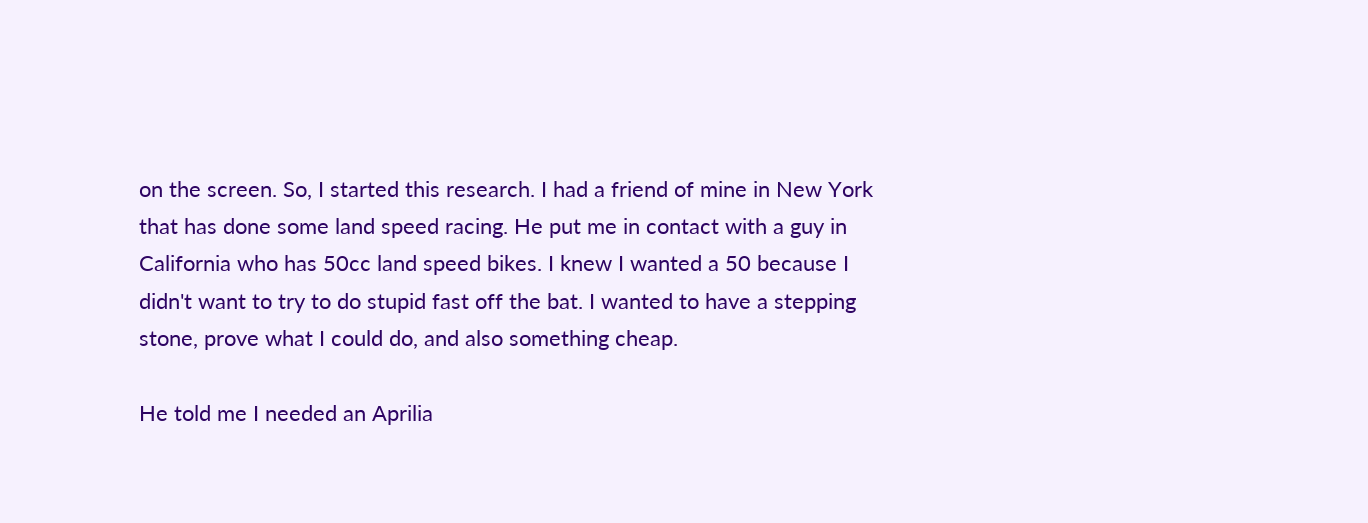on the screen. So, I started this research. I had a friend of mine in New York that has done some land speed racing. He put me in contact with a guy in California who has 50cc land speed bikes. I knew I wanted a 50 because I didn't want to try to do stupid fast off the bat. I wanted to have a stepping stone, prove what I could do, and also something cheap.

He told me I needed an Aprilia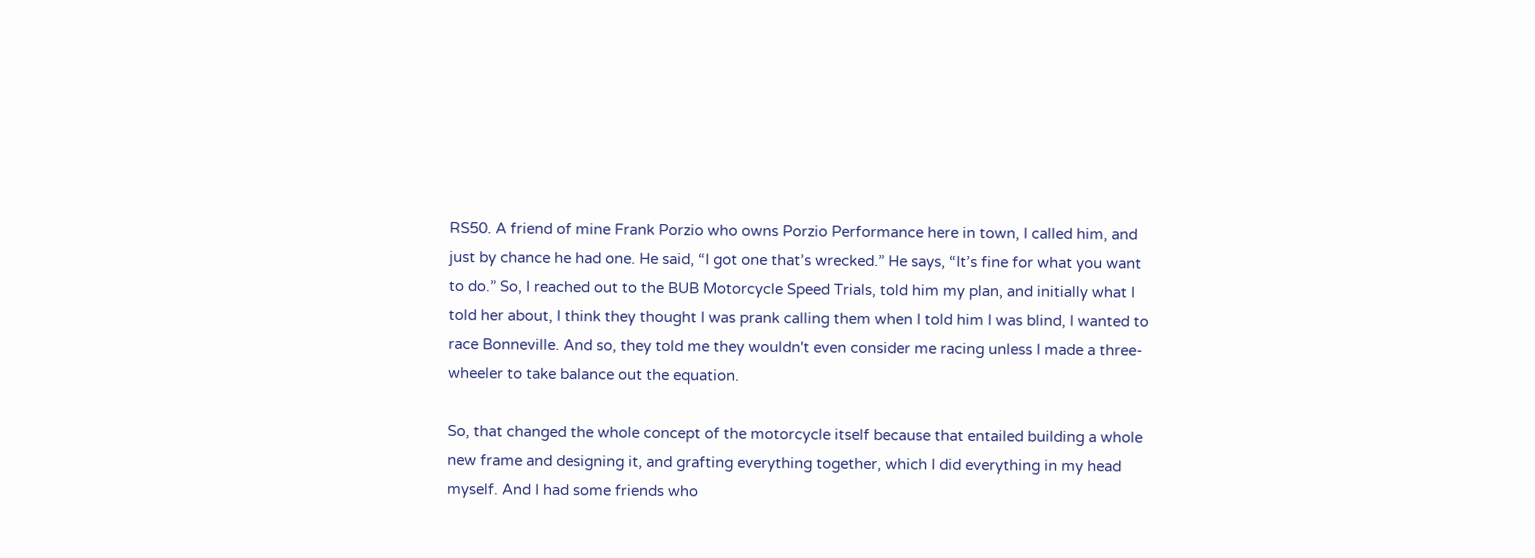RS50. A friend of mine Frank Porzio who owns Porzio Performance here in town, I called him, and just by chance he had one. He said, “I got one that’s wrecked.” He says, “It’s fine for what you want to do.” So, I reached out to the BUB Motorcycle Speed Trials, told him my plan, and initially what I told her about, I think they thought I was prank calling them when I told him I was blind, I wanted to race Bonneville. And so, they told me they wouldn't even consider me racing unless I made a three-wheeler to take balance out the equation.

So, that changed the whole concept of the motorcycle itself because that entailed building a whole new frame and designing it, and grafting everything together, which I did everything in my head myself. And I had some friends who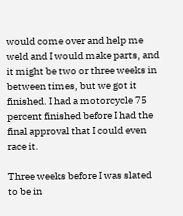would come over and help me weld and I would make parts, and it might be two or three weeks in between times, but we got it finished. I had a motorcycle 75 percent finished before I had the final approval that I could even race it.

Three weeks before I was slated to be in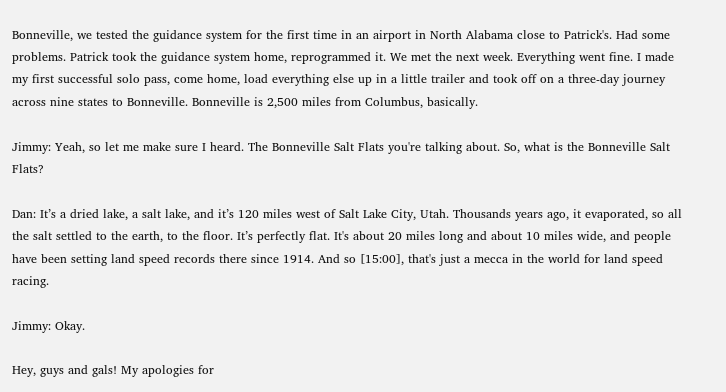Bonneville, we tested the guidance system for the first time in an airport in North Alabama close to Patrick's. Had some problems. Patrick took the guidance system home, reprogrammed it. We met the next week. Everything went fine. I made my first successful solo pass, come home, load everything else up in a little trailer and took off on a three-day journey across nine states to Bonneville. Bonneville is 2,500 miles from Columbus, basically.

Jimmy: Yeah, so let me make sure I heard. The Bonneville Salt Flats you're talking about. So, what is the Bonneville Salt Flats?

Dan: It’s a dried lake, a salt lake, and it’s 120 miles west of Salt Lake City, Utah. Thousands years ago, it evaporated, so all the salt settled to the earth, to the floor. It’s perfectly flat. It's about 20 miles long and about 10 miles wide, and people have been setting land speed records there since 1914. And so [15:00], that's just a mecca in the world for land speed racing.

Jimmy: Okay.

Hey, guys and gals! My apologies for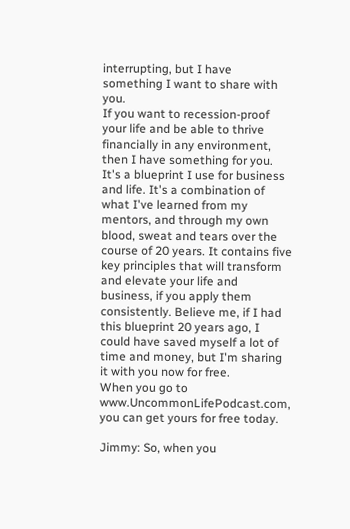interrupting, but I have something I want to share with you.
If you want to recession-proof your life and be able to thrive financially in any environment, then I have something for you. It's a blueprint I use for business and life. It's a combination of what I've learned from my mentors, and through my own blood, sweat and tears over the course of 20 years. It contains five key principles that will transform and elevate your life and business, if you apply them consistently. Believe me, if I had this blueprint 20 years ago, I could have saved myself a lot of time and money, but I'm sharing it with you now for free.
When you go to www.UncommonLifePodcast.com, you can get yours for free today.

Jimmy: So, when you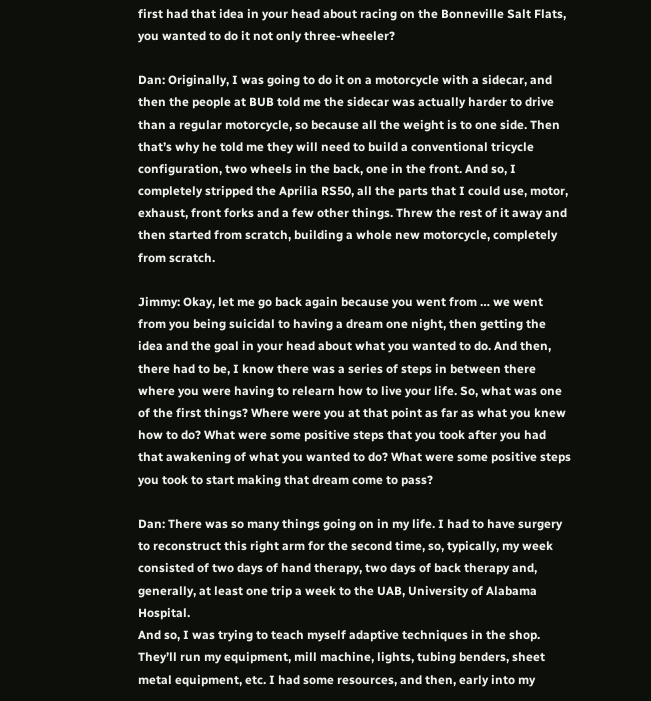first had that idea in your head about racing on the Bonneville Salt Flats, you wanted to do it not only three-wheeler?

Dan: Originally, I was going to do it on a motorcycle with a sidecar, and then the people at BUB told me the sidecar was actually harder to drive than a regular motorcycle, so because all the weight is to one side. Then that’s why he told me they will need to build a conventional tricycle configuration, two wheels in the back, one in the front. And so, I completely stripped the Aprilia RS50, all the parts that I could use, motor, exhaust, front forks and a few other things. Threw the rest of it away and then started from scratch, building a whole new motorcycle, completely from scratch.

Jimmy: Okay, let me go back again because you went from … we went from you being suicidal to having a dream one night, then getting the idea and the goal in your head about what you wanted to do. And then, there had to be, I know there was a series of steps in between there where you were having to relearn how to live your life. So, what was one of the first things? Where were you at that point as far as what you knew how to do? What were some positive steps that you took after you had that awakening of what you wanted to do? What were some positive steps you took to start making that dream come to pass?

Dan: There was so many things going on in my life. I had to have surgery to reconstruct this right arm for the second time, so, typically, my week consisted of two days of hand therapy, two days of back therapy and, generally, at least one trip a week to the UAB, University of Alabama Hospital.
And so, I was trying to teach myself adaptive techniques in the shop. They’ll run my equipment, mill machine, lights, tubing benders, sheet metal equipment, etc. I had some resources, and then, early into my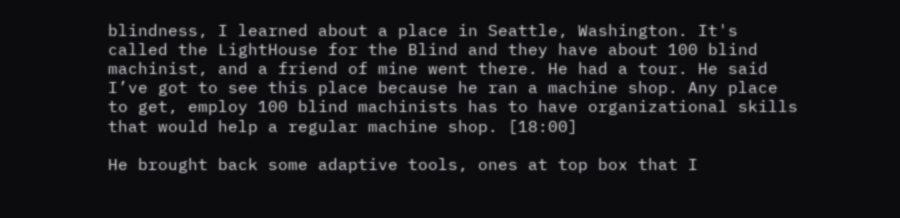blindness, I learned about a place in Seattle, Washington. It's called the LightHouse for the Blind and they have about 100 blind machinist, and a friend of mine went there. He had a tour. He said I’ve got to see this place because he ran a machine shop. Any place to get, employ 100 blind machinists has to have organizational skills that would help a regular machine shop. [18:00]

He brought back some adaptive tools, ones at top box that I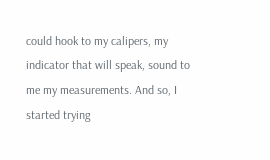could hook to my calipers, my indicator that will speak, sound to me my measurements. And so, I started trying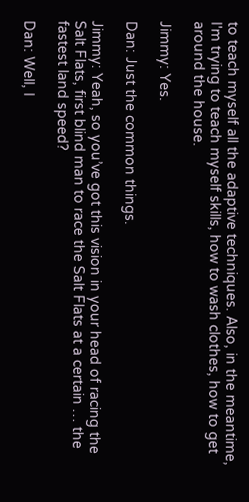to teach myself all the adaptive techniques. Also, in the meantime, I'm trying to teach myself skills, how to wash clothes, how to get around the house.

Jimmy: Yes.

Dan: Just the common things.

Jimmy: Yeah, so you’ve got this vision in your head of racing the Salt Flats, first blind man to race the Salt Flats at a certain … the fastest land speed?

Dan: Well, I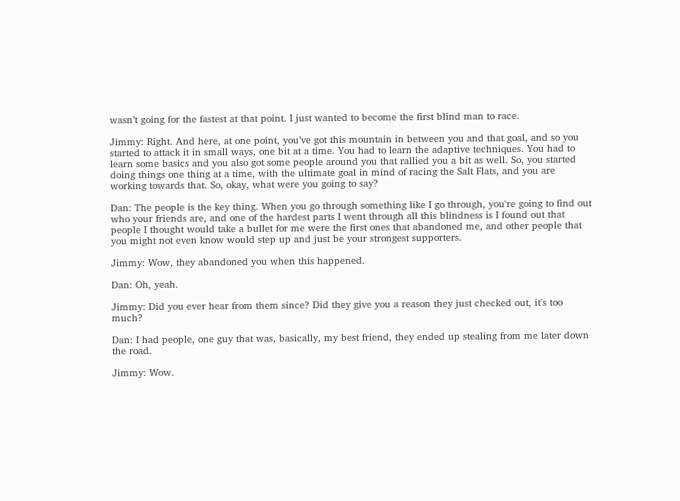wasn’t going for the fastest at that point. I just wanted to become the first blind man to race.

Jimmy: Right. And here, at one point, you’ve got this mountain in between you and that goal, and so you started to attack it in small ways, one bit at a time. You had to learn the adaptive techniques. You had to learn some basics and you also got some people around you that rallied you a bit as well. So, you started doing things one thing at a time, with the ultimate goal in mind of racing the Salt Flats, and you are working towards that. So, okay, what were you going to say?

Dan: The people is the key thing. When you go through something like I go through, you're going to find out who your friends are, and one of the hardest parts I went through all this blindness is I found out that people I thought would take a bullet for me were the first ones that abandoned me, and other people that you might not even know would step up and just be your strongest supporters.

Jimmy: Wow, they abandoned you when this happened.

Dan: Oh, yeah.

Jimmy: Did you ever hear from them since? Did they give you a reason they just checked out, it's too much?

Dan: I had people, one guy that was, basically, my best friend, they ended up stealing from me later down the road.

Jimmy: Wow.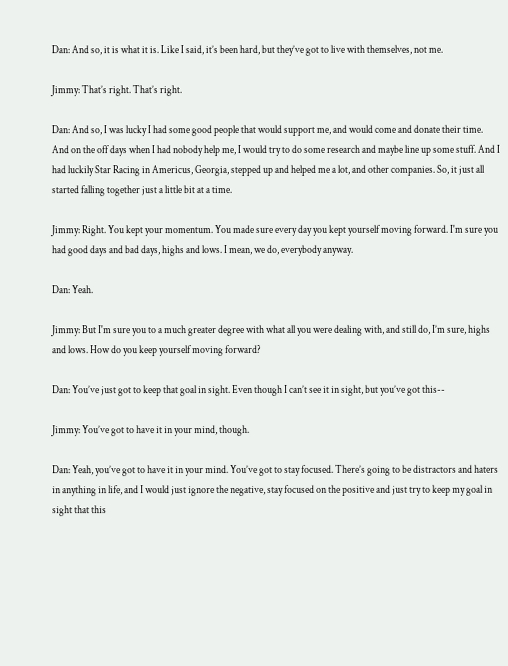Dan: And so, it is what it is. Like I said, it’s been hard, but they’ve got to live with themselves, not me.

Jimmy: That’s right. That’s right.

Dan: And so, I was lucky I had some good people that would support me, and would come and donate their time. And on the off days when I had nobody help me, I would try to do some research and maybe line up some stuff. And I had luckily Star Racing in Americus, Georgia, stepped up and helped me a lot, and other companies. So, it just all started falling together just a little bit at a time.

Jimmy: Right. You kept your momentum. You made sure every day you kept yourself moving forward. I'm sure you had good days and bad days, highs and lows. I mean, we do, everybody anyway.

Dan: Yeah.

Jimmy: But I'm sure you to a much greater degree with what all you were dealing with, and still do, I’m sure, highs and lows. How do you keep yourself moving forward?

Dan: You’ve just got to keep that goal in sight. Even though I can’t see it in sight, but you’ve got this--

Jimmy: You’ve got to have it in your mind, though.

Dan: Yeah, you’ve got to have it in your mind. You’ve got to stay focused. There’s going to be distractors and haters in anything in life, and I would just ignore the negative, stay focused on the positive and just try to keep my goal in sight that this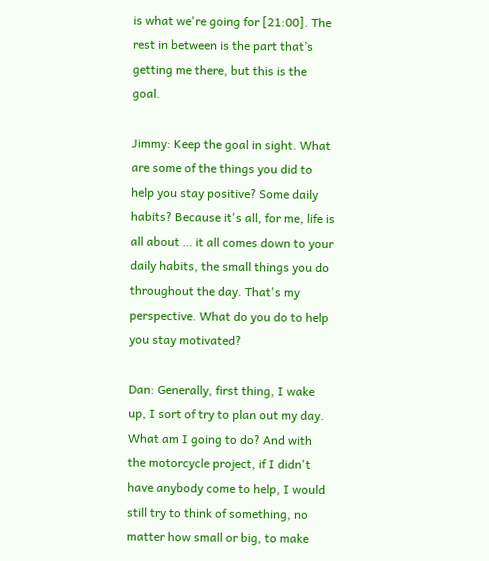is what we're going for [21:00]. The rest in between is the part that’s getting me there, but this is the goal.

Jimmy: Keep the goal in sight. What are some of the things you did to help you stay positive? Some daily habits? Because it's all, for me, life is all about … it all comes down to your daily habits, the small things you do throughout the day. That's my perspective. What do you do to help you stay motivated?

Dan: Generally, first thing, I wake up, I sort of try to plan out my day. What am I going to do? And with the motorcycle project, if I didn't have anybody come to help, I would still try to think of something, no matter how small or big, to make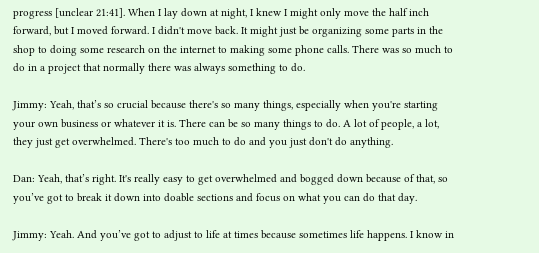progress [unclear 21:41]. When I lay down at night, I knew I might only move the half inch forward, but I moved forward. I didn't move back. It might just be organizing some parts in the shop to doing some research on the internet to making some phone calls. There was so much to do in a project that normally there was always something to do.

Jimmy: Yeah, that’s so crucial because there's so many things, especially when you're starting your own business or whatever it is. There can be so many things to do. A lot of people, a lot, they just get overwhelmed. There's too much to do and you just don't do anything.

Dan: Yeah, that’s right. It's really easy to get overwhelmed and bogged down because of that, so you’ve got to break it down into doable sections and focus on what you can do that day.

Jimmy: Yeah. And you’ve got to adjust to life at times because sometimes life happens. I know in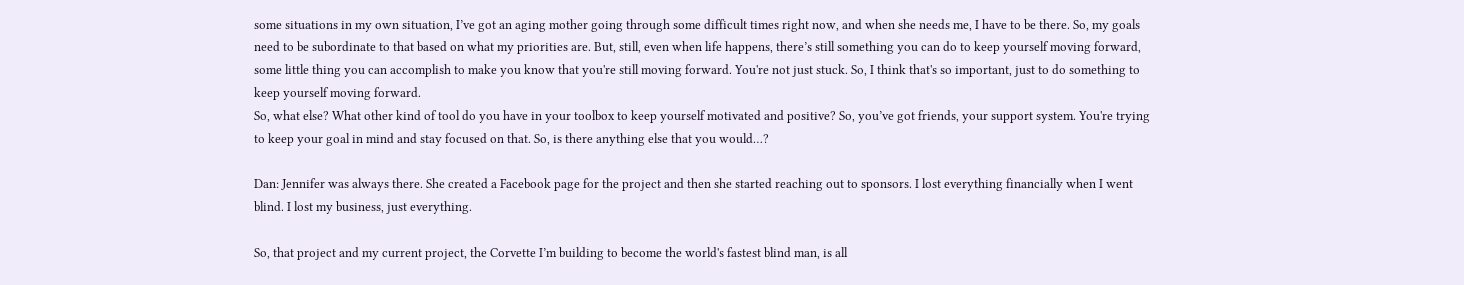some situations in my own situation, I’ve got an aging mother going through some difficult times right now, and when she needs me, I have to be there. So, my goals need to be subordinate to that based on what my priorities are. But, still, even when life happens, there’s still something you can do to keep yourself moving forward, some little thing you can accomplish to make you know that you're still moving forward. You're not just stuck. So, I think that's so important, just to do something to keep yourself moving forward.
So, what else? What other kind of tool do you have in your toolbox to keep yourself motivated and positive? So, you’ve got friends, your support system. You're trying to keep your goal in mind and stay focused on that. So, is there anything else that you would…?

Dan: Jennifer was always there. She created a Facebook page for the project and then she started reaching out to sponsors. I lost everything financially when I went blind. I lost my business, just everything.

So, that project and my current project, the Corvette I’m building to become the world's fastest blind man, is all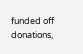funded off donations,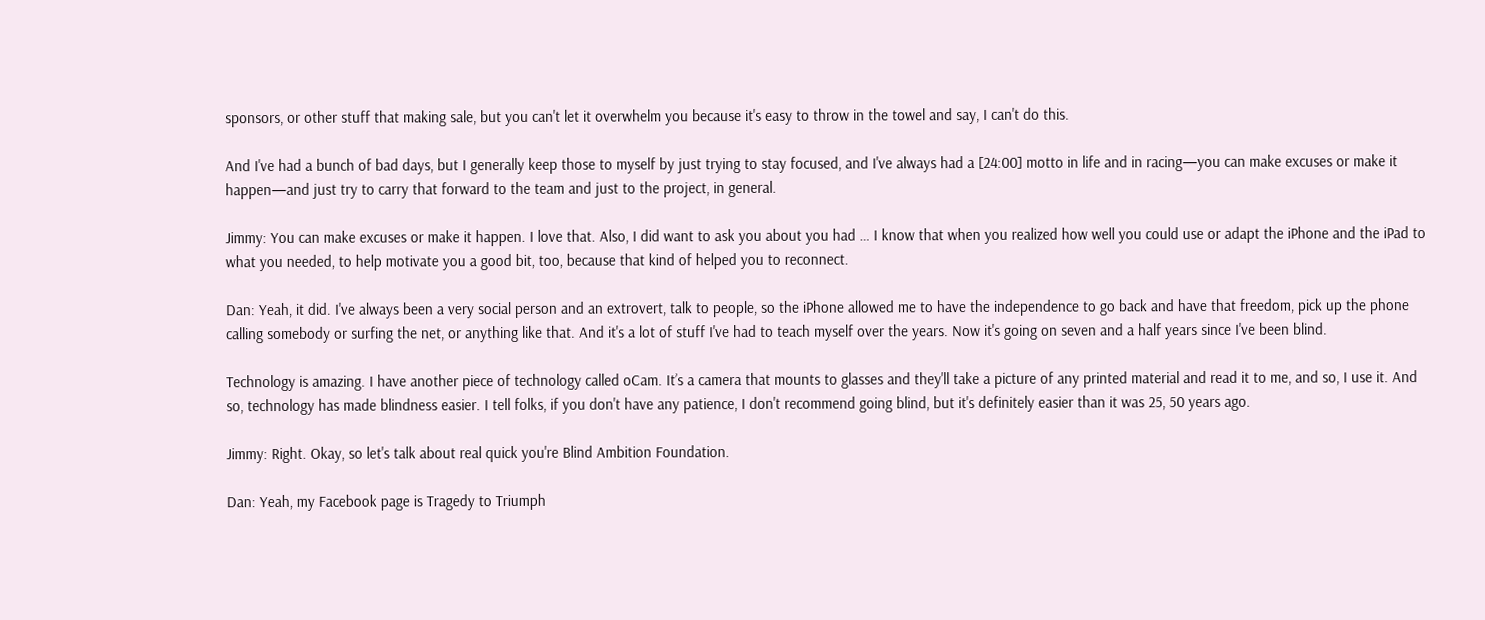sponsors, or other stuff that making sale, but you can't let it overwhelm you because it's easy to throw in the towel and say, I can't do this.

And I've had a bunch of bad days, but I generally keep those to myself by just trying to stay focused, and I've always had a [24:00] motto in life and in racing—you can make excuses or make it happen—and just try to carry that forward to the team and just to the project, in general.

Jimmy: You can make excuses or make it happen. I love that. Also, I did want to ask you about you had … I know that when you realized how well you could use or adapt the iPhone and the iPad to what you needed, to help motivate you a good bit, too, because that kind of helped you to reconnect.

Dan: Yeah, it did. I've always been a very social person and an extrovert, talk to people, so the iPhone allowed me to have the independence to go back and have that freedom, pick up the phone calling somebody or surfing the net, or anything like that. And it's a lot of stuff I've had to teach myself over the years. Now it's going on seven and a half years since I've been blind.

Technology is amazing. I have another piece of technology called oCam. It’s a camera that mounts to glasses and they'll take a picture of any printed material and read it to me, and so, I use it. And so, technology has made blindness easier. I tell folks, if you don't have any patience, I don't recommend going blind, but it's definitely easier than it was 25, 50 years ago.

Jimmy: Right. Okay, so let's talk about real quick you're Blind Ambition Foundation.

Dan: Yeah, my Facebook page is Tragedy to Triumph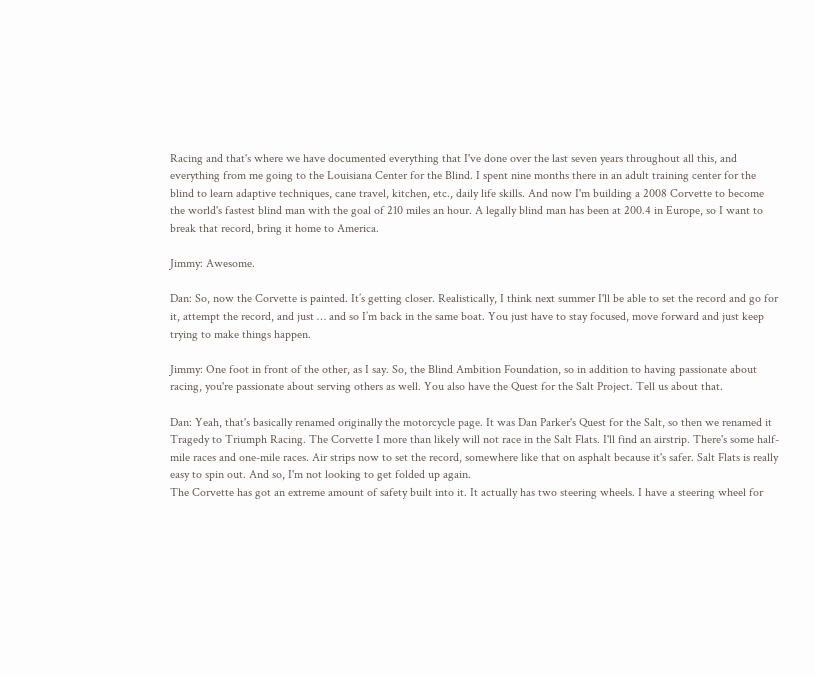Racing and that's where we have documented everything that I've done over the last seven years throughout all this, and everything from me going to the Louisiana Center for the Blind. I spent nine months there in an adult training center for the blind to learn adaptive techniques, cane travel, kitchen, etc., daily life skills. And now I'm building a 2008 Corvette to become the world's fastest blind man with the goal of 210 miles an hour. A legally blind man has been at 200.4 in Europe, so I want to break that record, bring it home to America.

Jimmy: Awesome.

Dan: So, now the Corvette is painted. It’s getting closer. Realistically, I think next summer I'll be able to set the record and go for it, attempt the record, and just … and so I’m back in the same boat. You just have to stay focused, move forward and just keep trying to make things happen.

Jimmy: One foot in front of the other, as I say. So, the Blind Ambition Foundation, so in addition to having passionate about racing, you're passionate about serving others as well. You also have the Quest for the Salt Project. Tell us about that.

Dan: Yeah, that's basically renamed originally the motorcycle page. It was Dan Parker's Quest for the Salt, so then we renamed it Tragedy to Triumph Racing. The Corvette I more than likely will not race in the Salt Flats. I'll find an airstrip. There's some half-mile races and one-mile races. Air strips now to set the record, somewhere like that on asphalt because it's safer. Salt Flats is really easy to spin out. And so, I'm not looking to get folded up again.
The Corvette has got an extreme amount of safety built into it. It actually has two steering wheels. I have a steering wheel for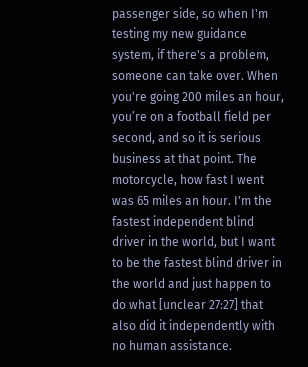passenger side, so when I'm testing my new guidance system, if there's a problem, someone can take over. When you're going 200 miles an hour, you’re on a football field per second, and so it is serious business at that point. The motorcycle, how fast I went was 65 miles an hour. I'm the fastest independent blind driver in the world, but I want to be the fastest blind driver in the world and just happen to do what [unclear 27:27] that also did it independently with no human assistance.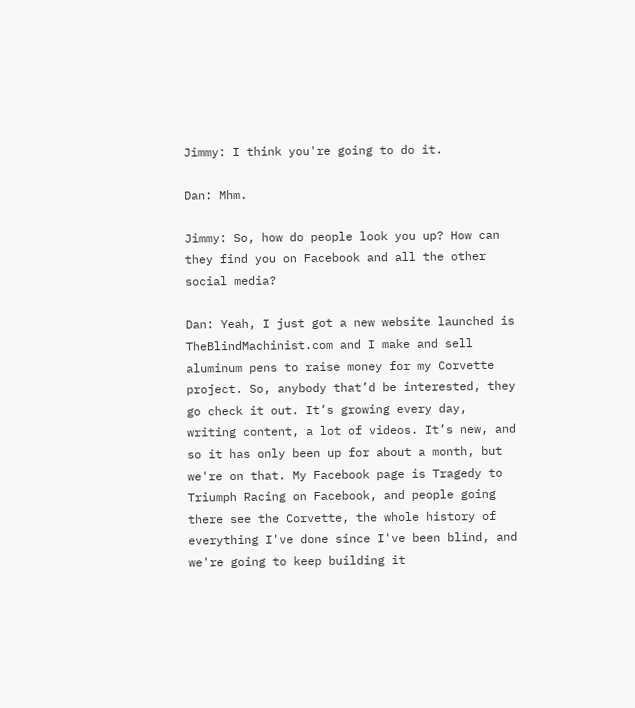Jimmy: I think you're going to do it.

Dan: Mhm.

Jimmy: So, how do people look you up? How can they find you on Facebook and all the other social media?

Dan: Yeah, I just got a new website launched is TheBlindMachinist.com and I make and sell aluminum pens to raise money for my Corvette project. So, anybody that’d be interested, they go check it out. It’s growing every day, writing content, a lot of videos. It’s new, and so it has only been up for about a month, but we're on that. My Facebook page is Tragedy to Triumph Racing on Facebook, and people going there see the Corvette, the whole history of everything I've done since I've been blind, and we're going to keep building it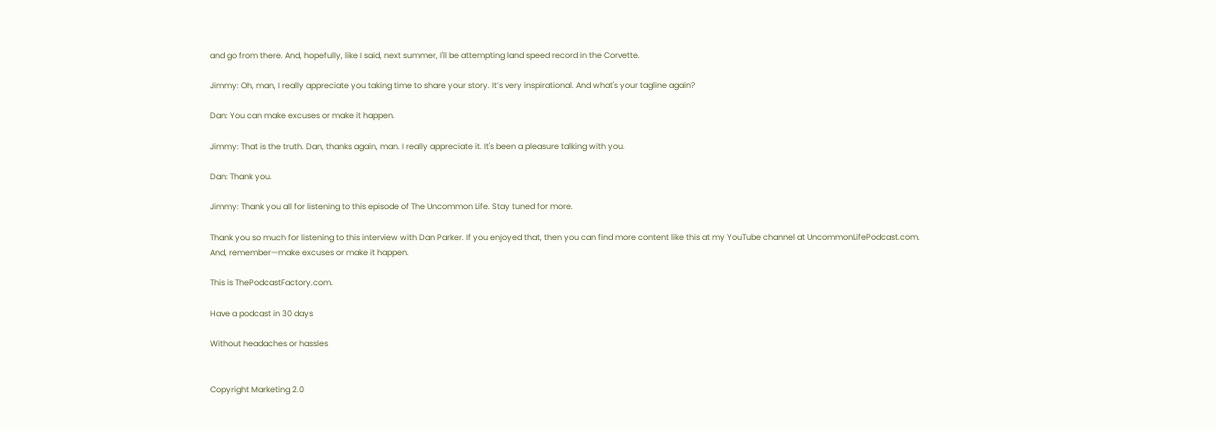and go from there. And, hopefully, like I said, next summer, I'll be attempting land speed record in the Corvette.

Jimmy: Oh, man, I really appreciate you taking time to share your story. It’s very inspirational. And what's your tagline again?

Dan: You can make excuses or make it happen.

Jimmy: That is the truth. Dan, thanks again, man. I really appreciate it. It's been a pleasure talking with you.

Dan: Thank you.

Jimmy: Thank you all for listening to this episode of The Uncommon Life. Stay tuned for more.

Thank you so much for listening to this interview with Dan Parker. If you enjoyed that, then you can find more content like this at my YouTube channel at UncommonLifePodcast.com.
And, remember—make excuses or make it happen.

This is ThePodcastFactory.com.

Have a podcast in 30 days

Without headaches or hassles


Copyright Marketing 2.0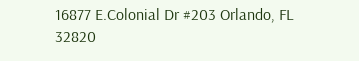16877 E.Colonial Dr #203 Orlando, FL 32820